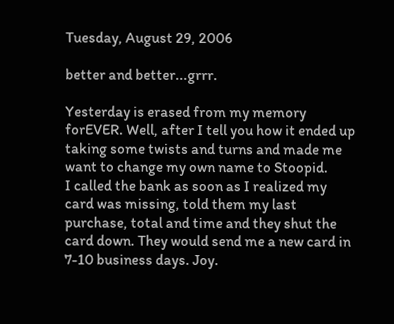Tuesday, August 29, 2006

better and better...grrr.

Yesterday is erased from my memory forEVER. Well, after I tell you how it ended up taking some twists and turns and made me want to change my own name to Stoopid.
I called the bank as soon as I realized my card was missing, told them my last purchase, total and time and they shut the card down. They would send me a new card in 7-10 business days. Joy.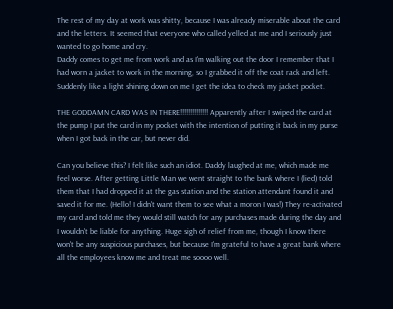The rest of my day at work was shitty, because I was already miserable about the card and the letters. It seemed that everyone who called yelled at me and I seriously just wanted to go home and cry.
Daddy comes to get me from work and as I'm walking out the door I remember that I had worn a jacket to work in the morning, so I grabbed it off the coat rack and left. Suddenly like a light shining down on me I get the idea to check my jacket pocket.

THE GODDAMN CARD WAS IN THERE!!!!!!!!!!!!!! Apparently after I swiped the card at the pump I put the card in my pocket with the intention of putting it back in my purse when I got back in the car, but never did.

Can you believe this? I felt like such an idiot. Daddy laughed at me, which made me feel worse. After getting Little Man we went straight to the bank where I (lied) told them that I had dropped it at the gas station and the station attendant found it and saved it for me. (Hello! I didn't want them to see what a moron I was!) They re-activated my card and told me they would still watch for any purchases made during the day and I wouldn't be liable for anything. Huge sigh of relief from me, though I know there won't be any suspicious purchases, but because I'm grateful to have a great bank where all the employees know me and treat me soooo well.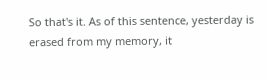So that's it. As of this sentence, yesterday is erased from my memory, it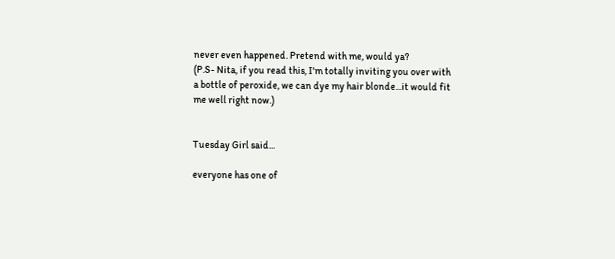never even happened. Pretend with me, would ya?
(P.S- Nita, if you read this, I'm totally inviting you over with a bottle of peroxide, we can dye my hair blonde...it would fit me well right now.)


Tuesday Girl said...

everyone has one of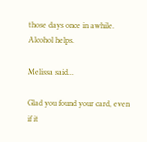those days once in awhile.
Alcohol helps.

Melissa said...

Glad you found your card, even if it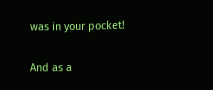was in your pocket!

And as a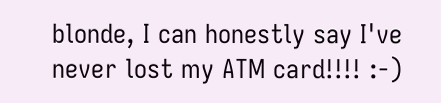blonde, I can honestly say I've never lost my ATM card!!!! :-)